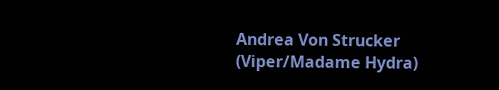Andrea Von Strucker (Viper/Madame Hydra)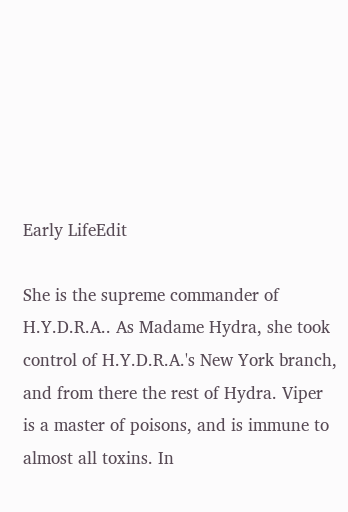Early LifeEdit

She is the supreme commander of H.Y.D.R.A.. As Madame Hydra, she took control of H.Y.D.R.A.'s New York branch, and from there the rest of Hydra. Viper is a master of poisons, and is immune to almost all toxins. In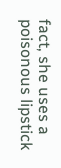fact, she uses a poisonous lipstick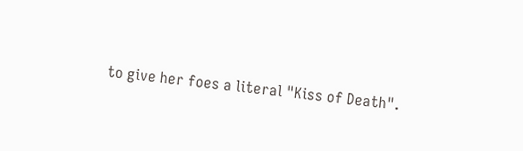to give her foes a literal "Kiss of Death".